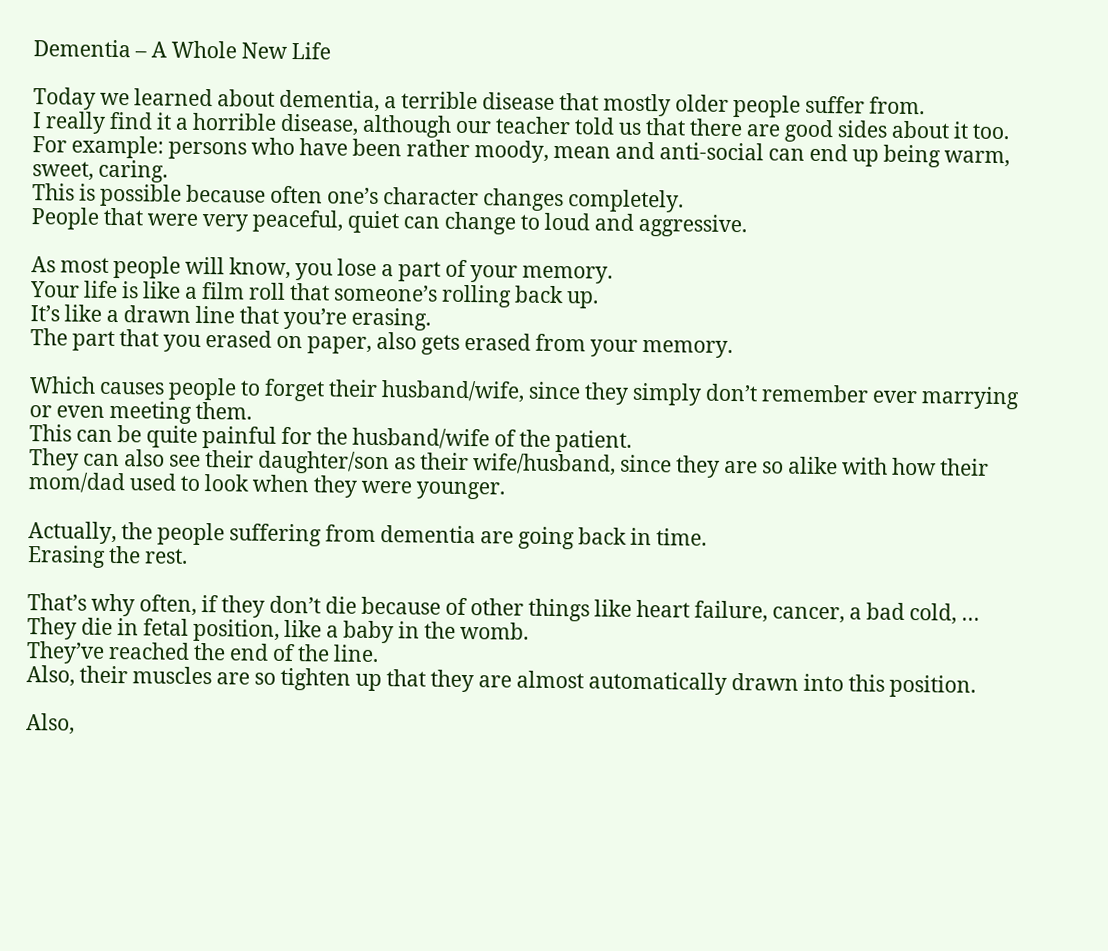Dementia – A Whole New Life

Today we learned about dementia, a terrible disease that mostly older people suffer from.
I really find it a horrible disease, although our teacher told us that there are good sides about it too.
For example: persons who have been rather moody, mean and anti-social can end up being warm, sweet, caring.
This is possible because often one’s character changes completely.
People that were very peaceful, quiet can change to loud and aggressive.

As most people will know, you lose a part of your memory.
Your life is like a film roll that someone’s rolling back up.
It’s like a drawn line that you’re erasing.
The part that you erased on paper, also gets erased from your memory.

Which causes people to forget their husband/wife, since they simply don’t remember ever marrying or even meeting them.
This can be quite painful for the husband/wife of the patient.
They can also see their daughter/son as their wife/husband, since they are so alike with how their mom/dad used to look when they were younger.

Actually, the people suffering from dementia are going back in time.
Erasing the rest.

That’s why often, if they don’t die because of other things like heart failure, cancer, a bad cold, …
They die in fetal position, like a baby in the womb.
They’ve reached the end of the line.
Also, their muscles are so tighten up that they are almost automatically drawn into this position.

Also,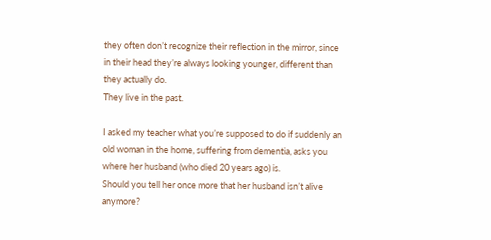they often don’t recognize their reflection in the mirror, since in their head they’re always looking younger, different than they actually do.
They live in the past.

I asked my teacher what you’re supposed to do if suddenly an old woman in the home, suffering from dementia, asks you where her husband (who died 20 years ago) is.
Should you tell her once more that her husband isn’t alive anymore?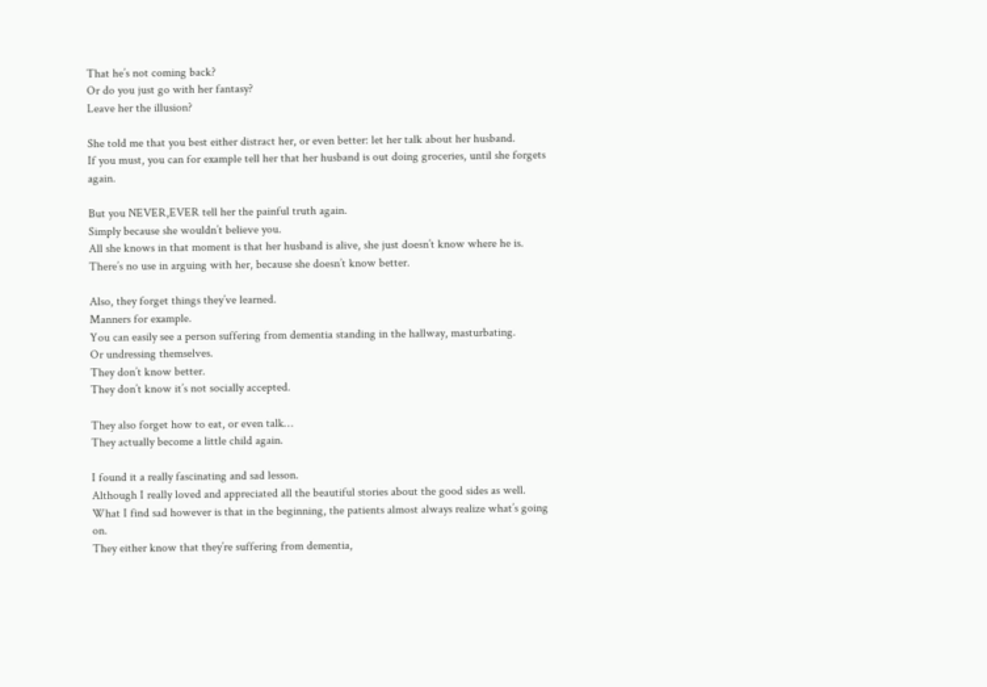That he’s not coming back?
Or do you just go with her fantasy?
Leave her the illusion?

She told me that you best either distract her, or even better: let her talk about her husband.
If you must, you can for example tell her that her husband is out doing groceries, until she forgets again.

But you NEVER,EVER tell her the painful truth again.
Simply because she wouldn’t believe you.
All she knows in that moment is that her husband is alive, she just doesn’t know where he is.
There’s no use in arguing with her, because she doesn’t know better.

Also, they forget things they’ve learned.
Manners for example.
You can easily see a person suffering from dementia standing in the hallway, masturbating.
Or undressing themselves.
They don’t know better.
They don’t know it’s not socially accepted.

They also forget how to eat, or even talk…
They actually become a little child again.

I found it a really fascinating and sad lesson.
Although I really loved and appreciated all the beautiful stories about the good sides as well.
What I find sad however is that in the beginning, the patients almost always realize what’s going on.
They either know that they’re suffering from dementia,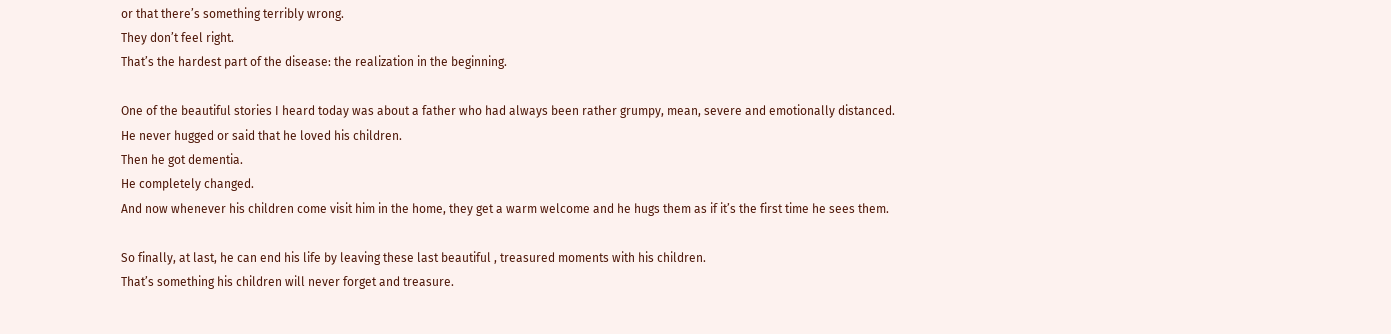or that there’s something terribly wrong.
They don’t feel right.
That’s the hardest part of the disease: the realization in the beginning.

One of the beautiful stories I heard today was about a father who had always been rather grumpy, mean, severe and emotionally distanced.
He never hugged or said that he loved his children.
Then he got dementia.
He completely changed.
And now whenever his children come visit him in the home, they get a warm welcome and he hugs them as if it’s the first time he sees them.

So finally, at last, he can end his life by leaving these last beautiful , treasured moments with his children.
That’s something his children will never forget and treasure.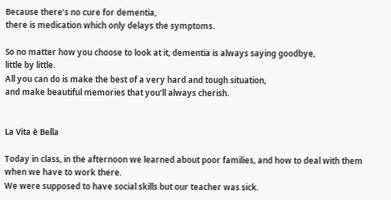Because there’s no cure for dementia,
there is medication which only delays the symptoms.

So no matter how you choose to look at it, dementia is always saying goodbye,
little by little.
All you can do is make the best of a very hard and tough situation,
and make beautiful memories that you’ll always cherish.


La Vita è Bella

Today in class, in the afternoon we learned about poor families, and how to deal with them when we have to work there.
We were supposed to have social skills but our teacher was sick.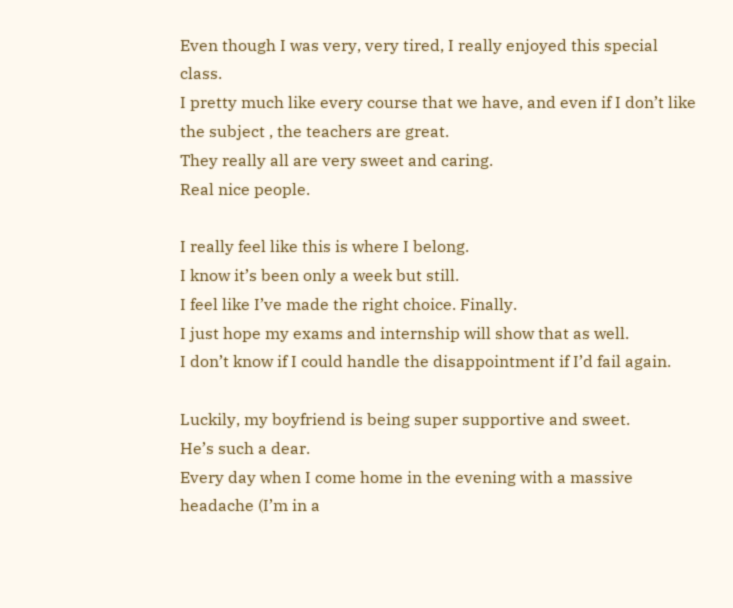Even though I was very, very tired, I really enjoyed this special class.
I pretty much like every course that we have, and even if I don’t like the subject , the teachers are great.
They really all are very sweet and caring.
Real nice people.

I really feel like this is where I belong.
I know it’s been only a week but still.
I feel like I’ve made the right choice. Finally.
I just hope my exams and internship will show that as well.
I don’t know if I could handle the disappointment if I’d fail again.

Luckily, my boyfriend is being super supportive and sweet.
He’s such a dear.
Every day when I come home in the evening with a massive headache (I’m in a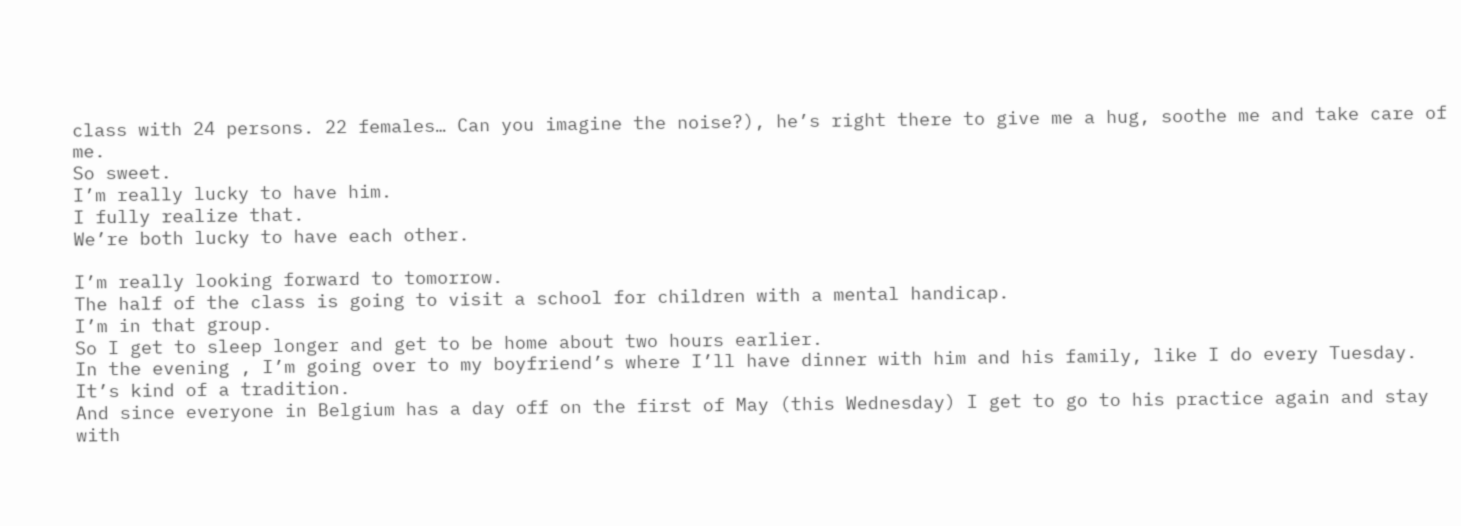class with 24 persons. 22 females… Can you imagine the noise?), he’s right there to give me a hug, soothe me and take care of me.
So sweet.
I’m really lucky to have him.
I fully realize that.
We’re both lucky to have each other.

I’m really looking forward to tomorrow.
The half of the class is going to visit a school for children with a mental handicap.
I’m in that group.
So I get to sleep longer and get to be home about two hours earlier.
In the evening , I’m going over to my boyfriend’s where I’ll have dinner with him and his family, like I do every Tuesday.
It’s kind of a tradition.
And since everyone in Belgium has a day off on the first of May (this Wednesday) I get to go to his practice again and stay with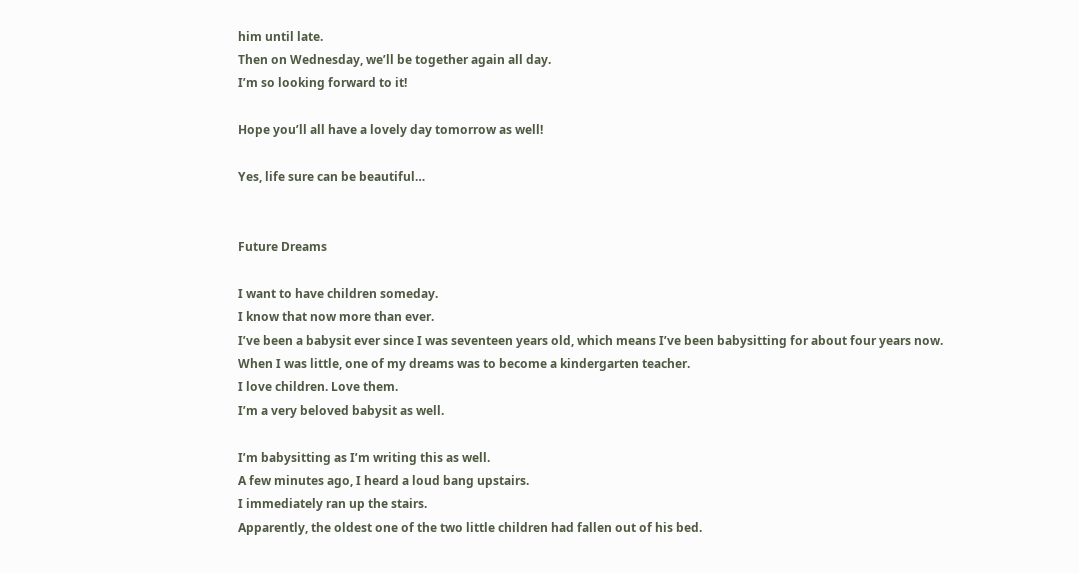him until late.
Then on Wednesday, we’ll be together again all day.
I’m so looking forward to it!

Hope you’ll all have a lovely day tomorrow as well!

Yes, life sure can be beautiful…


Future Dreams

I want to have children someday.
I know that now more than ever.
I’ve been a babysit ever since I was seventeen years old, which means I’ve been babysitting for about four years now.
When I was little, one of my dreams was to become a kindergarten teacher.
I love children. Love them.
I’m a very beloved babysit as well.

I’m babysitting as I’m writing this as well.
A few minutes ago, I heard a loud bang upstairs.
I immediately ran up the stairs.
Apparently, the oldest one of the two little children had fallen out of his bed.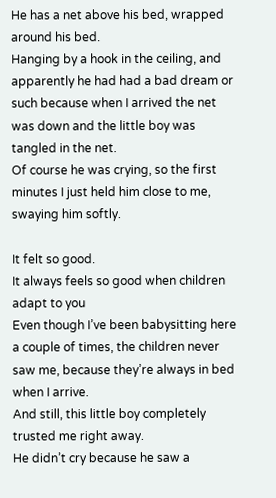He has a net above his bed, wrapped around his bed.
Hanging by a hook in the ceiling, and apparently he had had a bad dream or such because when I arrived the net was down and the little boy was tangled in the net.
Of course he was crying, so the first minutes I just held him close to me, swaying him softly.

It felt so good.
It always feels so good when children adapt to you
Even though I’ve been babysitting here a couple of times, the children never saw me, because they’re always in bed when I arrive.
And still, this little boy completely trusted me right away.
He didn’t cry because he saw a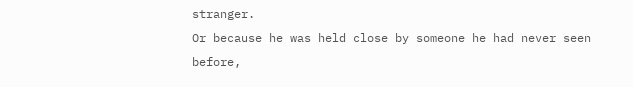stranger.
Or because he was held close by someone he had never seen before,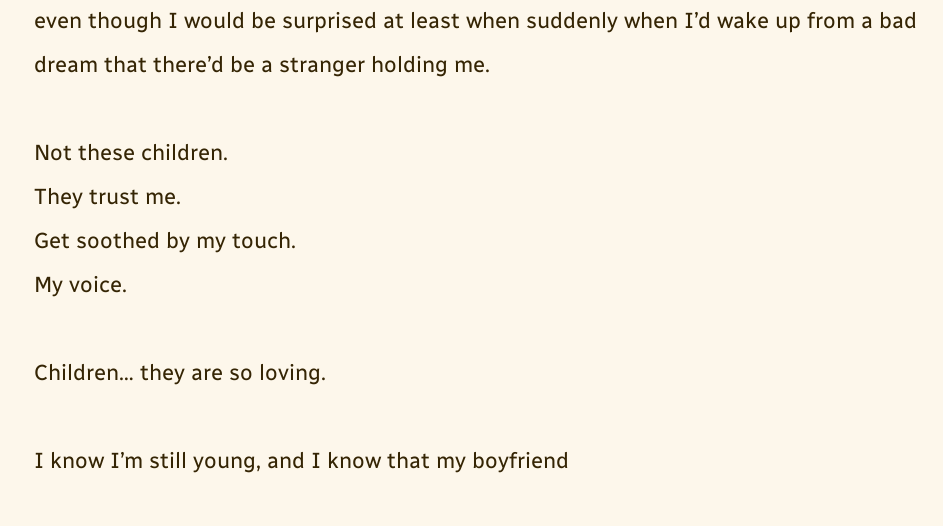even though I would be surprised at least when suddenly when I’d wake up from a bad dream that there’d be a stranger holding me.

Not these children.
They trust me.
Get soothed by my touch.
My voice.

Children… they are so loving.

I know I’m still young, and I know that my boyfriend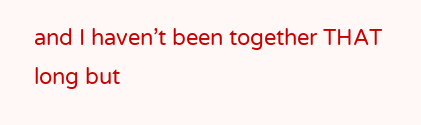and I haven’t been together THAT long but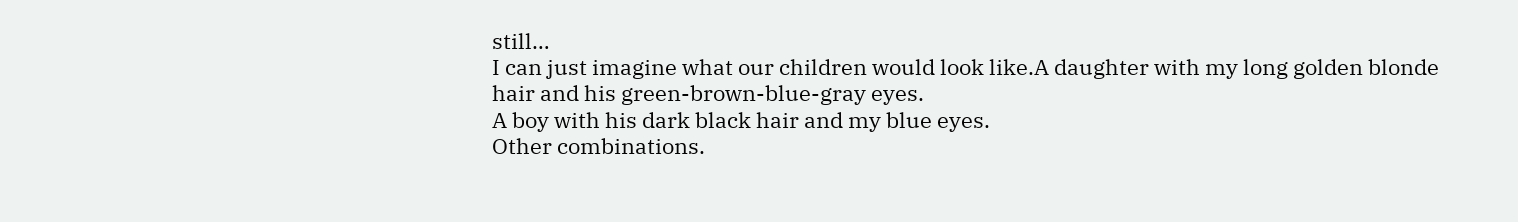still…
I can just imagine what our children would look like.A daughter with my long golden blonde hair and his green-brown-blue-gray eyes.
A boy with his dark black hair and my blue eyes.
Other combinations.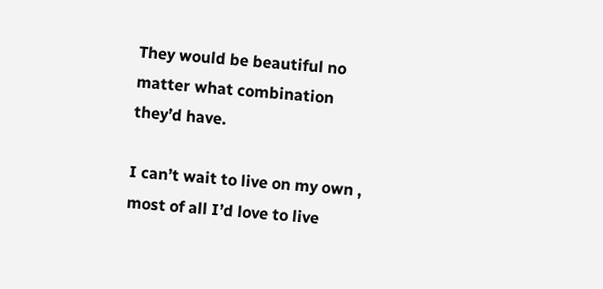They would be beautiful no matter what combination they’d have.

I can’t wait to live on my own , most of all I’d love to live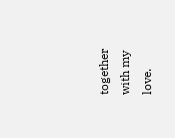together with my love.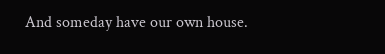And someday have our own house.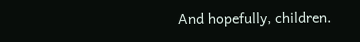And hopefully, children.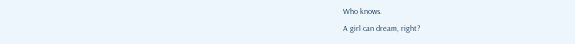Who knows.
A girl can dream, right?